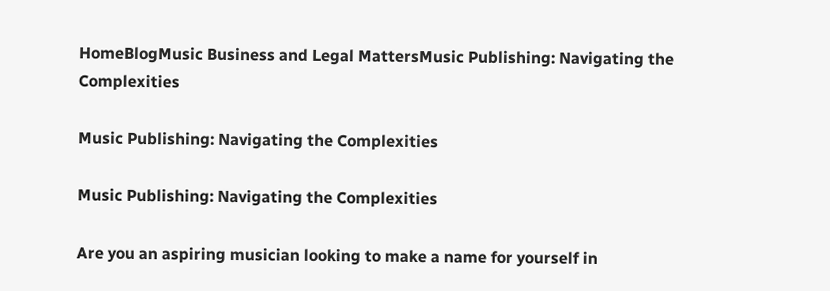HomeBlogMusic Business and Legal MattersMusic Publishing: Navigating the Complexities

Music Publishing: Navigating the Complexities

Music Publishing: Navigating the Complexities

Are you an aspiring musician looking to make a name for yourself in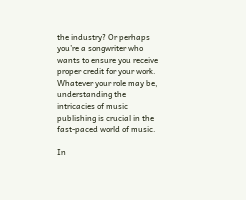the industry? Or perhaps you’re a songwriter who wants to ensure you receive proper credit for your work. Whatever your role may be, understanding the intricacies of music publishing is crucial in the fast-paced world of music.

In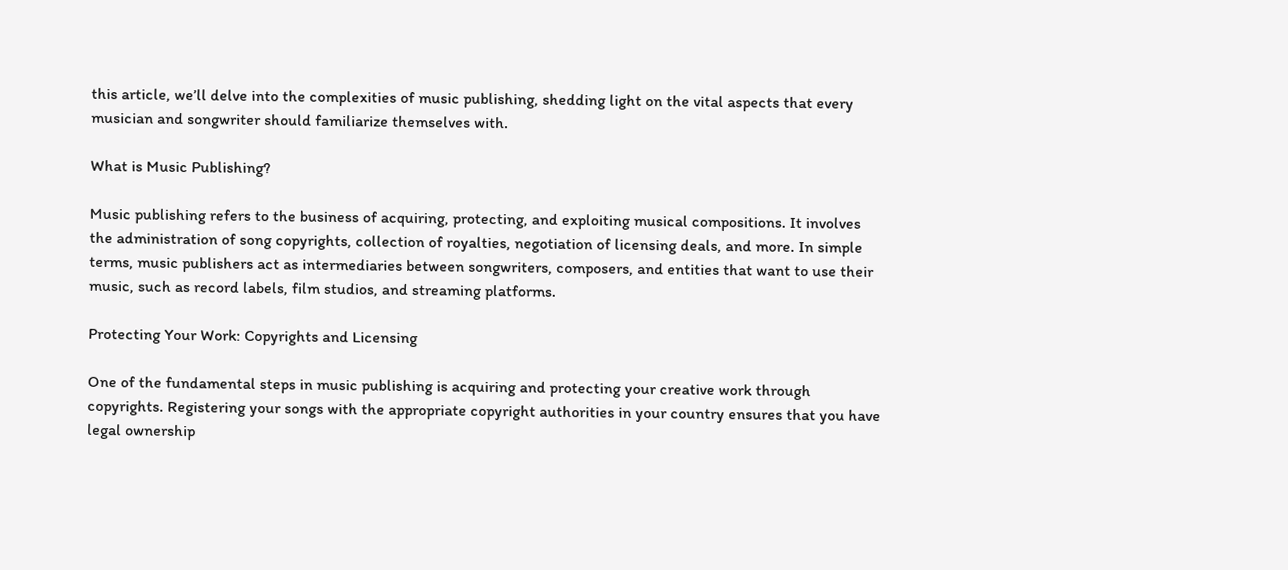this article, we’ll delve into the complexities of music publishing, shedding light on the vital aspects that every musician and songwriter should familiarize themselves with.

What is Music Publishing?

Music publishing refers to the business of acquiring, protecting, and exploiting musical compositions. It involves the administration of song copyrights, collection of royalties, negotiation of licensing deals, and more. In simple terms, music publishers act as intermediaries between songwriters, composers, and entities that want to use their music, such as record labels, film studios, and streaming platforms.

Protecting Your Work: Copyrights and Licensing

One of the fundamental steps in music publishing is acquiring and protecting your creative work through copyrights. Registering your songs with the appropriate copyright authorities in your country ensures that you have legal ownership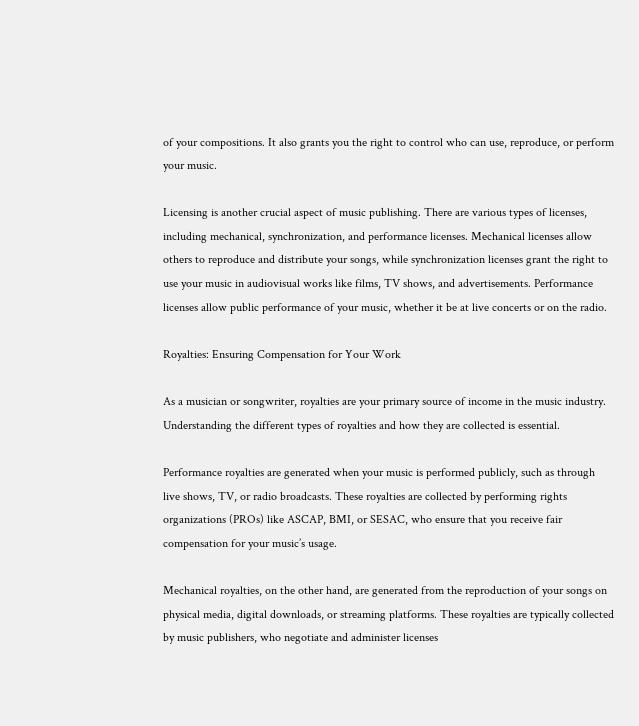of your compositions. It also grants you the right to control who can use, reproduce, or perform your music.

Licensing is another crucial aspect of music publishing. There are various types of licenses, including mechanical, synchronization, and performance licenses. Mechanical licenses allow others to reproduce and distribute your songs, while synchronization licenses grant the right to use your music in audiovisual works like films, TV shows, and advertisements. Performance licenses allow public performance of your music, whether it be at live concerts or on the radio.

Royalties: Ensuring Compensation for Your Work

As a musician or songwriter, royalties are your primary source of income in the music industry. Understanding the different types of royalties and how they are collected is essential.

Performance royalties are generated when your music is performed publicly, such as through live shows, TV, or radio broadcasts. These royalties are collected by performing rights organizations (PROs) like ASCAP, BMI, or SESAC, who ensure that you receive fair compensation for your music’s usage.

Mechanical royalties, on the other hand, are generated from the reproduction of your songs on physical media, digital downloads, or streaming platforms. These royalties are typically collected by music publishers, who negotiate and administer licenses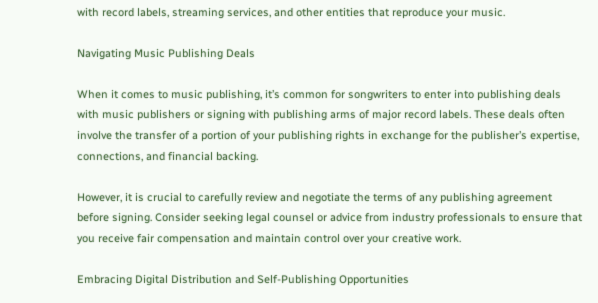with record labels, streaming services, and other entities that reproduce your music.

Navigating Music Publishing Deals

When it comes to music publishing, it’s common for songwriters to enter into publishing deals with music publishers or signing with publishing arms of major record labels. These deals often involve the transfer of a portion of your publishing rights in exchange for the publisher’s expertise, connections, and financial backing.

However, it is crucial to carefully review and negotiate the terms of any publishing agreement before signing. Consider seeking legal counsel or advice from industry professionals to ensure that you receive fair compensation and maintain control over your creative work.

Embracing Digital Distribution and Self-Publishing Opportunities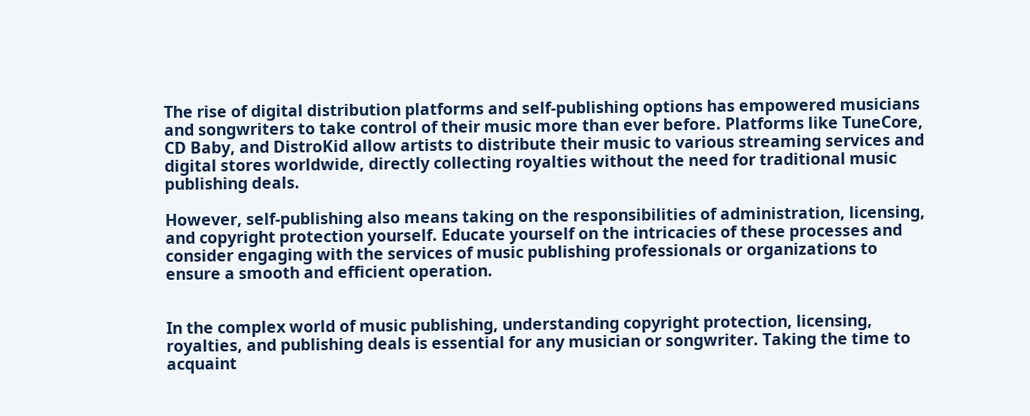The rise of digital distribution platforms and self-publishing options has empowered musicians and songwriters to take control of their music more than ever before. Platforms like TuneCore, CD Baby, and DistroKid allow artists to distribute their music to various streaming services and digital stores worldwide, directly collecting royalties without the need for traditional music publishing deals.

However, self-publishing also means taking on the responsibilities of administration, licensing, and copyright protection yourself. Educate yourself on the intricacies of these processes and consider engaging with the services of music publishing professionals or organizations to ensure a smooth and efficient operation.


In the complex world of music publishing, understanding copyright protection, licensing, royalties, and publishing deals is essential for any musician or songwriter. Taking the time to acquaint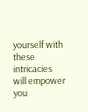yourself with these intricacies will empower you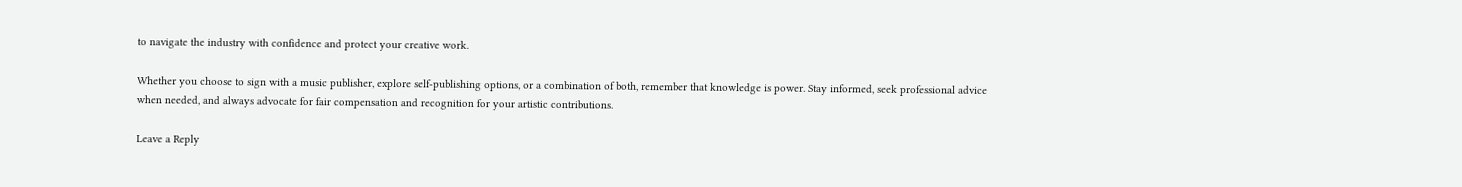to navigate the industry with confidence and protect your creative work.

Whether you choose to sign with a music publisher, explore self-publishing options, or a combination of both, remember that knowledge is power. Stay informed, seek professional advice when needed, and always advocate for fair compensation and recognition for your artistic contributions.

Leave a Reply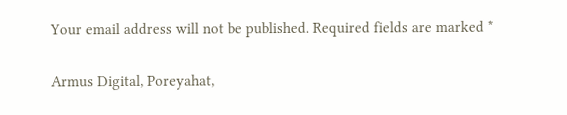Your email address will not be published. Required fields are marked *

Armus Digital, Poreyahat,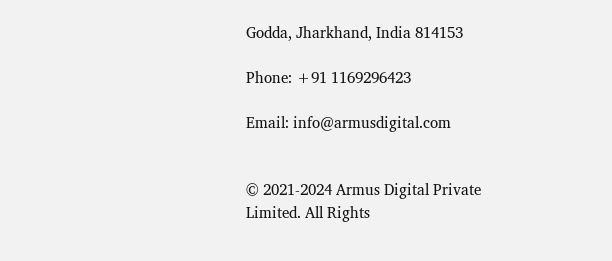Godda, Jharkhand, India 814153

Phone: +91 1169296423

Email: info@armusdigital.com


© 2021-2024 Armus Digital Private Limited. All Rights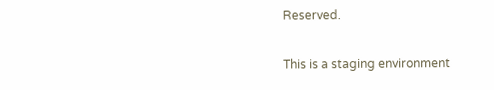Reserved.

This is a staging environment